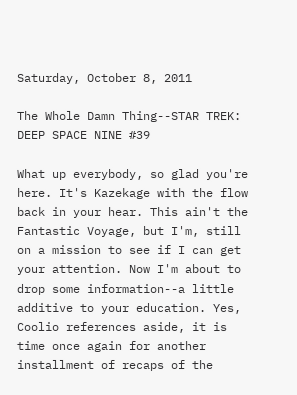Saturday, October 8, 2011

The Whole Damn Thing--STAR TREK: DEEP SPACE NINE #39

What up everybody, so glad you're here. It's Kazekage with the flow back in your hear. This ain't the Fantastic Voyage, but I'm, still on a mission to see if I can get your attention. Now I'm about to drop some information--a little additive to your education. Yes, Coolio references aside, it is time once again for another installment of recaps of the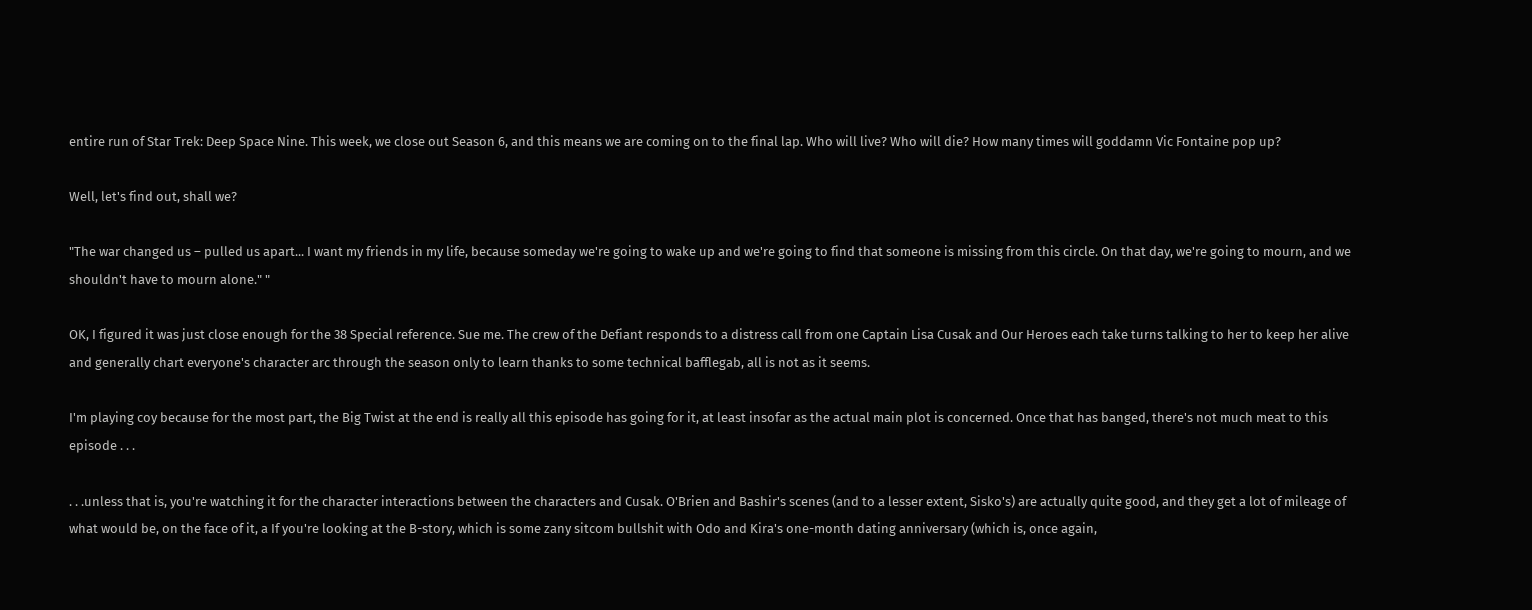entire run of Star Trek: Deep Space Nine. This week, we close out Season 6, and this means we are coming on to the final lap. Who will live? Who will die? How many times will goddamn Vic Fontaine pop up?

Well, let's find out, shall we?

"The war changed us – pulled us apart... I want my friends in my life, because someday we're going to wake up and we're going to find that someone is missing from this circle. On that day, we're going to mourn, and we shouldn't have to mourn alone." "

OK, I figured it was just close enough for the 38 Special reference. Sue me. The crew of the Defiant responds to a distress call from one Captain Lisa Cusak and Our Heroes each take turns talking to her to keep her alive and generally chart everyone's character arc through the season only to learn thanks to some technical bafflegab, all is not as it seems.

I'm playing coy because for the most part, the Big Twist at the end is really all this episode has going for it, at least insofar as the actual main plot is concerned. Once that has banged, there's not much meat to this episode . . .

. . .unless that is, you're watching it for the character interactions between the characters and Cusak. O'Brien and Bashir's scenes (and to a lesser extent, Sisko's) are actually quite good, and they get a lot of mileage of what would be, on the face of it, a If you're looking at the B-story, which is some zany sitcom bullshit with Odo and Kira's one-month dating anniversary (which is, once again,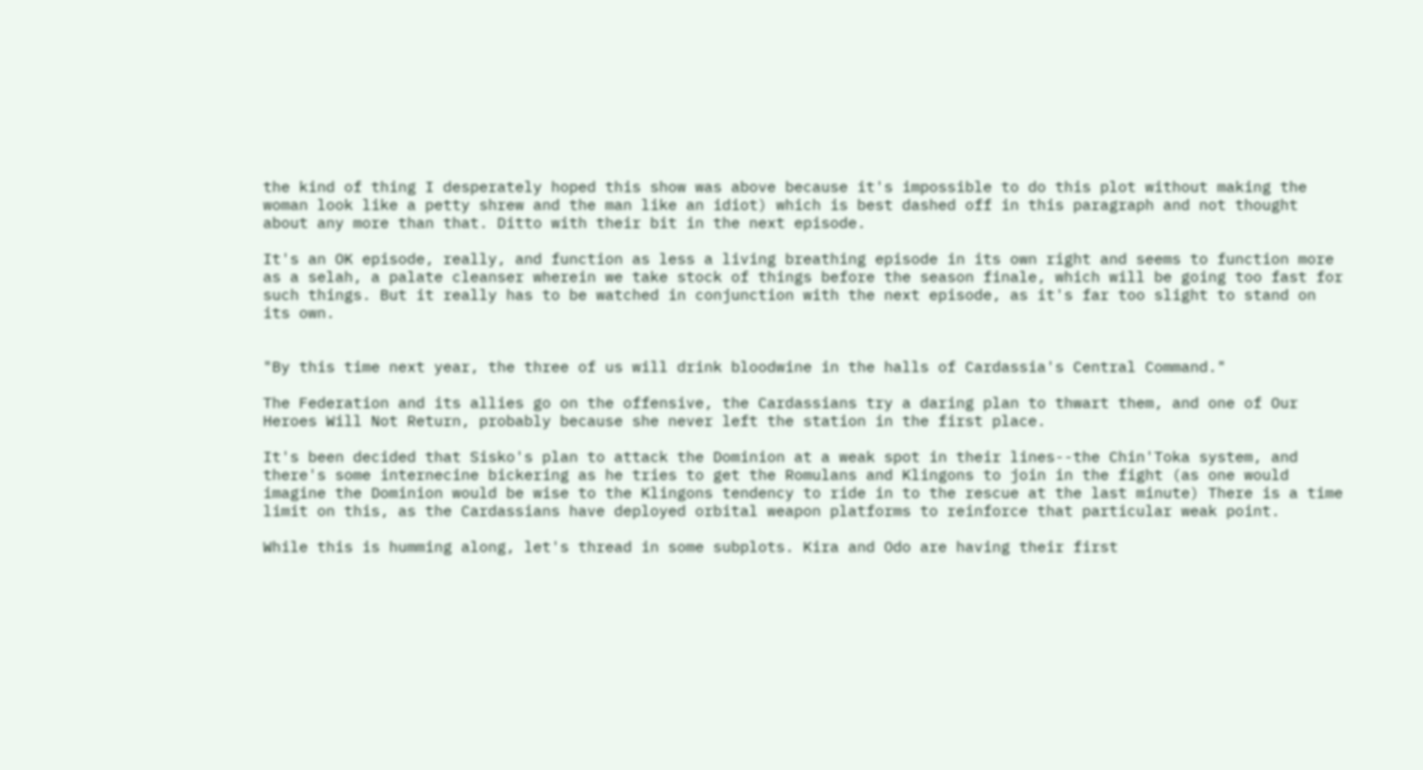the kind of thing I desperately hoped this show was above because it's impossible to do this plot without making the woman look like a petty shrew and the man like an idiot) which is best dashed off in this paragraph and not thought about any more than that. Ditto with their bit in the next episode.

It's an OK episode, really, and function as less a living breathing episode in its own right and seems to function more as a selah, a palate cleanser wherein we take stock of things before the season finale, which will be going too fast for such things. But it really has to be watched in conjunction with the next episode, as it's far too slight to stand on its own.


"By this time next year, the three of us will drink bloodwine in the halls of Cardassia's Central Command."

The Federation and its allies go on the offensive, the Cardassians try a daring plan to thwart them, and one of Our Heroes Will Not Return, probably because she never left the station in the first place.

It's been decided that Sisko's plan to attack the Dominion at a weak spot in their lines--the Chin'Toka system, and there's some internecine bickering as he tries to get the Romulans and Klingons to join in the fight (as one would imagine the Dominion would be wise to the Klingons tendency to ride in to the rescue at the last minute) There is a time limit on this, as the Cardassians have deployed orbital weapon platforms to reinforce that particular weak point.

While this is humming along, let's thread in some subplots. Kira and Odo are having their first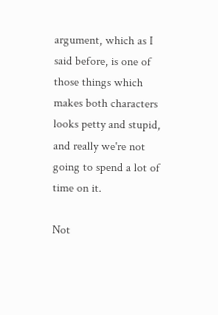argument, which as I said before, is one of those things which makes both characters looks petty and stupid, and really we're not going to spend a lot of time on it.

Not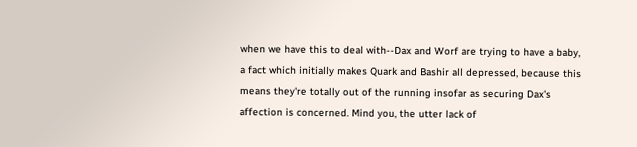when we have this to deal with--Dax and Worf are trying to have a baby, a fact which initially makes Quark and Bashir all depressed, because this means they're totally out of the running insofar as securing Dax's affection is concerned. Mind you, the utter lack of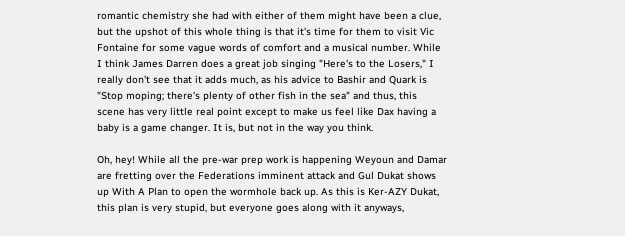romantic chemistry she had with either of them might have been a clue, but the upshot of this whole thing is that it's time for them to visit Vic Fontaine for some vague words of comfort and a musical number. While I think James Darren does a great job singing "Here's to the Losers," I really don't see that it adds much, as his advice to Bashir and Quark is "Stop moping; there's plenty of other fish in the sea" and thus, this scene has very little real point except to make us feel like Dax having a baby is a game changer. It is, but not in the way you think.

Oh, hey! While all the pre-war prep work is happening Weyoun and Damar are fretting over the Federations imminent attack and Gul Dukat shows up With A Plan to open the wormhole back up. As this is Ker-AZY Dukat, this plan is very stupid, but everyone goes along with it anyways,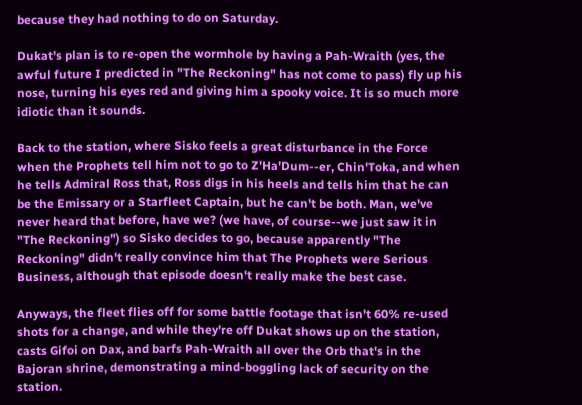because they had nothing to do on Saturday.

Dukat's plan is to re-open the wormhole by having a Pah-Wraith (yes, the awful future I predicted in "The Reckoning" has not come to pass) fly up his nose, turning his eyes red and giving him a spooky voice. It is so much more idiotic than it sounds.

Back to the station, where Sisko feels a great disturbance in the Force when the Prophets tell him not to go to Z'Ha'Dum--er, Chin'Toka, and when he tells Admiral Ross that, Ross digs in his heels and tells him that he can be the Emissary or a Starfleet Captain, but he can't be both. Man, we've never heard that before, have we? (we have, of course--we just saw it in "The Reckoning") so Sisko decides to go, because apparently "The Reckoning" didn't really convince him that The Prophets were Serious Business, although that episode doesn't really make the best case.

Anyways, the fleet flies off for some battle footage that isn't 60% re-used shots for a change, and while they're off Dukat shows up on the station, casts Gifoi on Dax, and barfs Pah-Wraith all over the Orb that's in the Bajoran shrine, demonstrating a mind-boggling lack of security on the station.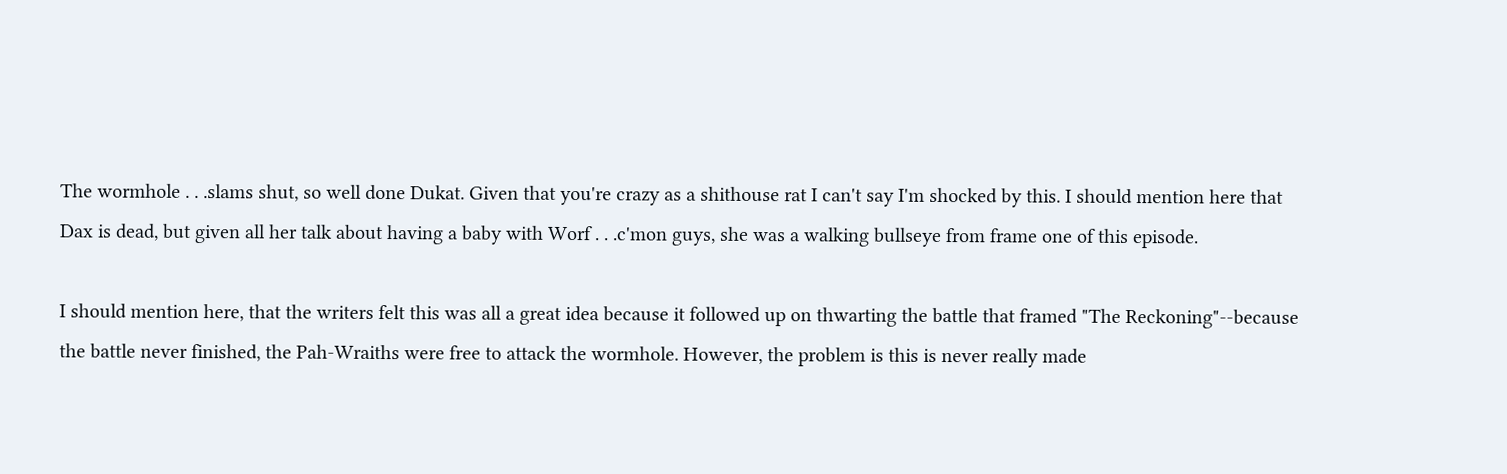The wormhole . . .slams shut, so well done Dukat. Given that you're crazy as a shithouse rat I can't say I'm shocked by this. I should mention here that Dax is dead, but given all her talk about having a baby with Worf . . .c'mon guys, she was a walking bullseye from frame one of this episode.

I should mention here, that the writers felt this was all a great idea because it followed up on thwarting the battle that framed "The Reckoning"--because the battle never finished, the Pah-Wraiths were free to attack the wormhole. However, the problem is this is never really made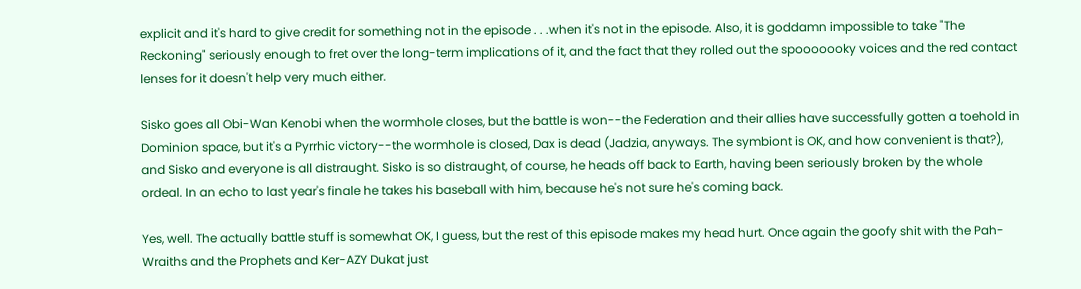explicit and it's hard to give credit for something not in the episode . . .when it's not in the episode. Also, it is goddamn impossible to take "The Reckoning" seriously enough to fret over the long-term implications of it, and the fact that they rolled out the spooooooky voices and the red contact lenses for it doesn't help very much either.

Sisko goes all Obi-Wan Kenobi when the wormhole closes, but the battle is won--the Federation and their allies have successfully gotten a toehold in Dominion space, but it's a Pyrrhic victory--the wormhole is closed, Dax is dead (Jadzia, anyways. The symbiont is OK, and how convenient is that?), and Sisko and everyone is all distraught. Sisko is so distraught, of course, he heads off back to Earth, having been seriously broken by the whole ordeal. In an echo to last year's finale he takes his baseball with him, because he's not sure he's coming back.

Yes, well. The actually battle stuff is somewhat OK, I guess, but the rest of this episode makes my head hurt. Once again the goofy shit with the Pah-Wraiths and the Prophets and Ker-AZY Dukat just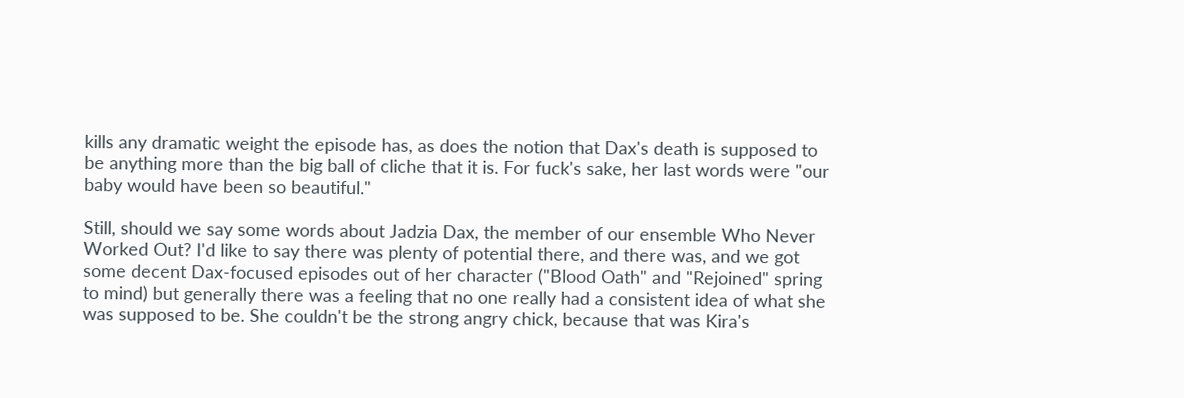kills any dramatic weight the episode has, as does the notion that Dax's death is supposed to be anything more than the big ball of cliche that it is. For fuck's sake, her last words were "our baby would have been so beautiful."

Still, should we say some words about Jadzia Dax, the member of our ensemble Who Never Worked Out? I'd like to say there was plenty of potential there, and there was, and we got some decent Dax-focused episodes out of her character ("Blood Oath" and "Rejoined" spring to mind) but generally there was a feeling that no one really had a consistent idea of what she was supposed to be. She couldn't be the strong angry chick, because that was Kira's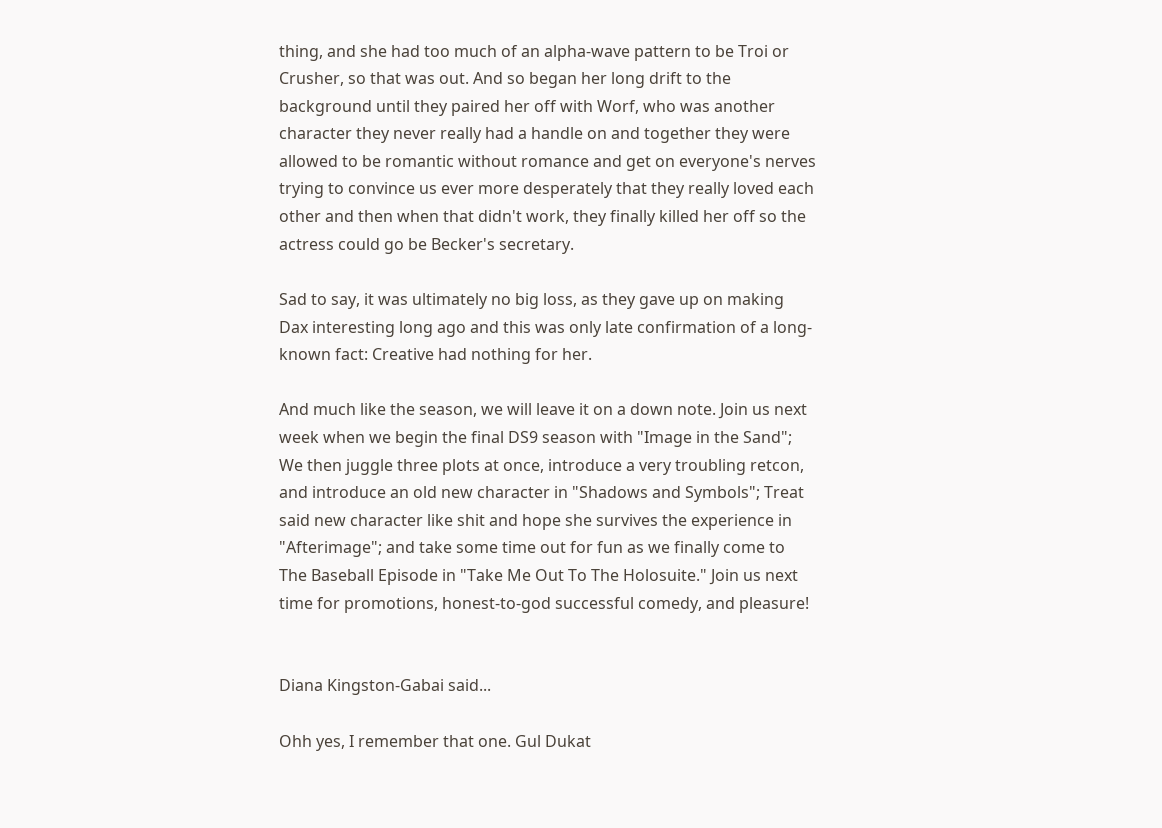thing, and she had too much of an alpha-wave pattern to be Troi or Crusher, so that was out. And so began her long drift to the background until they paired her off with Worf, who was another character they never really had a handle on and together they were allowed to be romantic without romance and get on everyone's nerves trying to convince us ever more desperately that they really loved each other and then when that didn't work, they finally killed her off so the actress could go be Becker's secretary.

Sad to say, it was ultimately no big loss, as they gave up on making Dax interesting long ago and this was only late confirmation of a long-known fact: Creative had nothing for her.

And much like the season, we will leave it on a down note. Join us next week when we begin the final DS9 season with "Image in the Sand"; We then juggle three plots at once, introduce a very troubling retcon, and introduce an old new character in "Shadows and Symbols"; Treat said new character like shit and hope she survives the experience in "Afterimage"; and take some time out for fun as we finally come to The Baseball Episode in "Take Me Out To The Holosuite." Join us next time for promotions, honest-to-god successful comedy, and pleasure!


Diana Kingston-Gabai said...

Ohh yes, I remember that one. Gul Dukat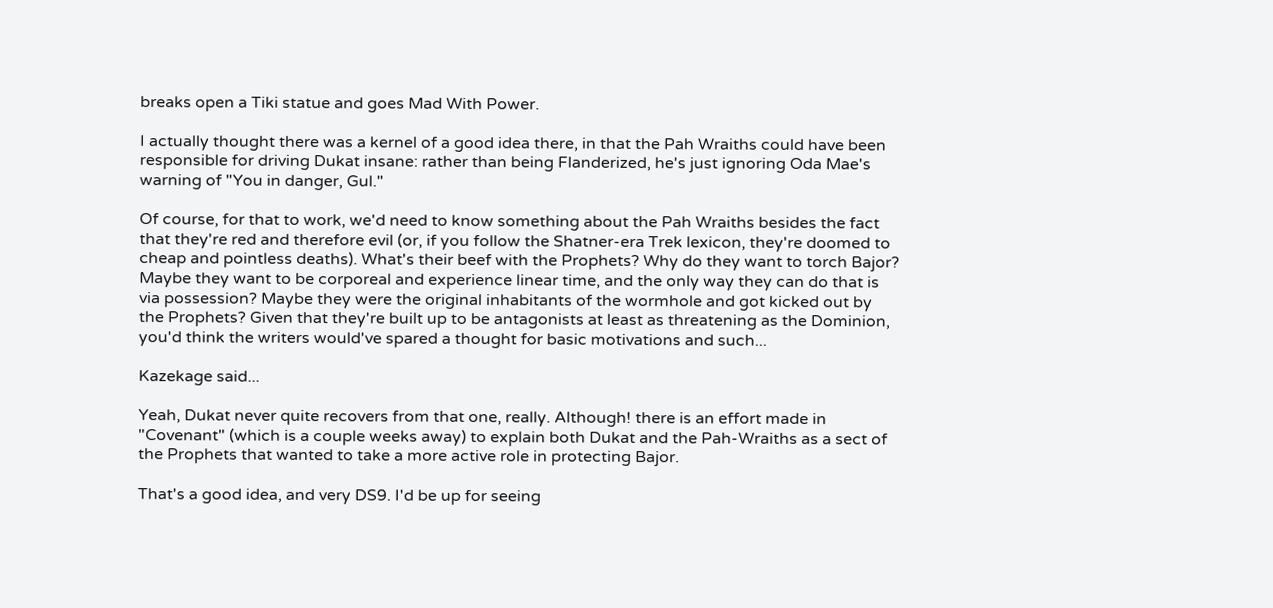breaks open a Tiki statue and goes Mad With Power.

I actually thought there was a kernel of a good idea there, in that the Pah Wraiths could have been responsible for driving Dukat insane: rather than being Flanderized, he's just ignoring Oda Mae's warning of "You in danger, Gul."

Of course, for that to work, we'd need to know something about the Pah Wraiths besides the fact that they're red and therefore evil (or, if you follow the Shatner-era Trek lexicon, they're doomed to cheap and pointless deaths). What's their beef with the Prophets? Why do they want to torch Bajor? Maybe they want to be corporeal and experience linear time, and the only way they can do that is via possession? Maybe they were the original inhabitants of the wormhole and got kicked out by the Prophets? Given that they're built up to be antagonists at least as threatening as the Dominion, you'd think the writers would've spared a thought for basic motivations and such...

Kazekage said...

Yeah, Dukat never quite recovers from that one, really. Although! there is an effort made in "Covenant" (which is a couple weeks away) to explain both Dukat and the Pah-Wraiths as a sect of the Prophets that wanted to take a more active role in protecting Bajor.

That's a good idea, and very DS9. I'd be up for seeing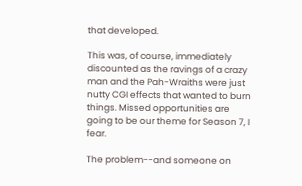that developed.

This was, of course, immediately discounted as the ravings of a crazy man and the Pah-Wraiths were just nutty CGI effects that wanted to burn things. Missed opportunities are going to be our theme for Season 7, I fear.

The problem--and someone on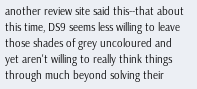another review site said this--that about this time, DS9 seems less willing to leave those shades of grey uncoloured and yet aren't willing to really think things through much beyond solving their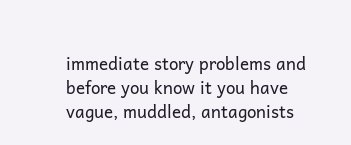immediate story problems and before you know it you have vague, muddled, antagonists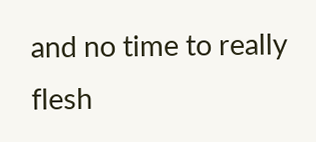and no time to really flesh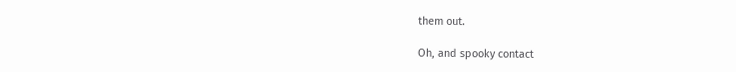them out.

Oh, and spooky contact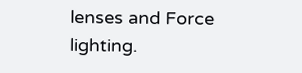lenses and Force lighting.